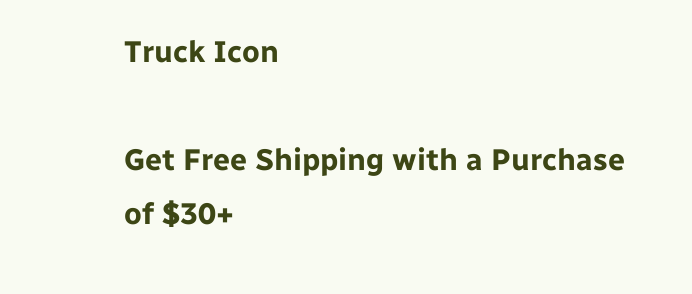Truck Icon

Get Free Shipping with a Purchase of $30+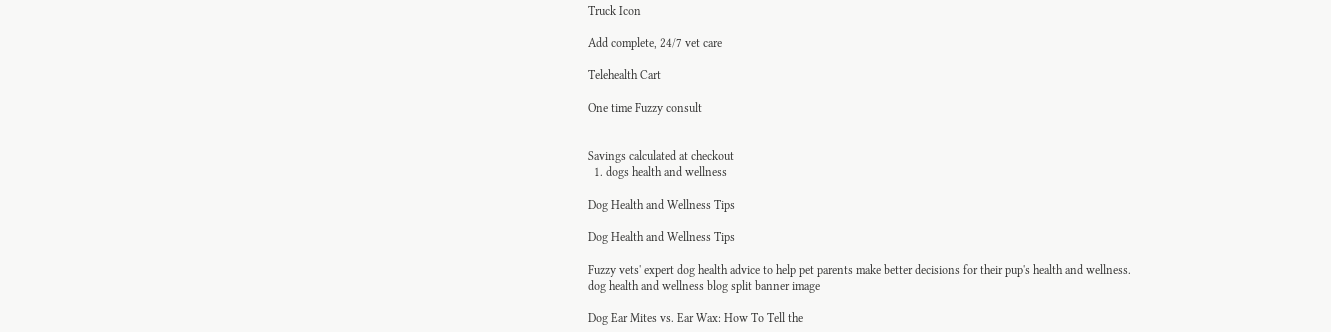Truck Icon

Add complete, 24/7 vet care

Telehealth Cart

One time Fuzzy consult


Savings calculated at checkout
  1. dogs health and wellness

Dog Health and Wellness Tips

Dog Health and Wellness Tips

Fuzzy vets' expert dog health advice to help pet parents make better decisions for their pup's health and wellness.
dog health and wellness blog split banner image

Dog Ear Mites vs. Ear Wax: How To Tell the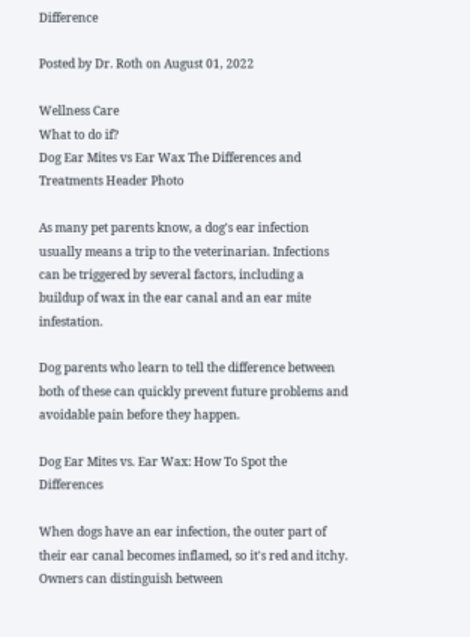Difference

Posted by Dr. Roth on August 01, 2022

Wellness Care
What to do if?
Dog Ear Mites vs Ear Wax The Differences and Treatments Header Photo

As many pet parents know, a dog's ear infection usually means a trip to the veterinarian. Infections can be triggered by several factors, including a buildup of wax in the ear canal and an ear mite infestation.

Dog parents who learn to tell the difference between both of these can quickly prevent future problems and avoidable pain before they happen.

Dog Ear Mites vs. Ear Wax: How To Spot the Differences

When dogs have an ear infection, the outer part of their ear canal becomes inflamed, so it's red and itchy. Owners can distinguish between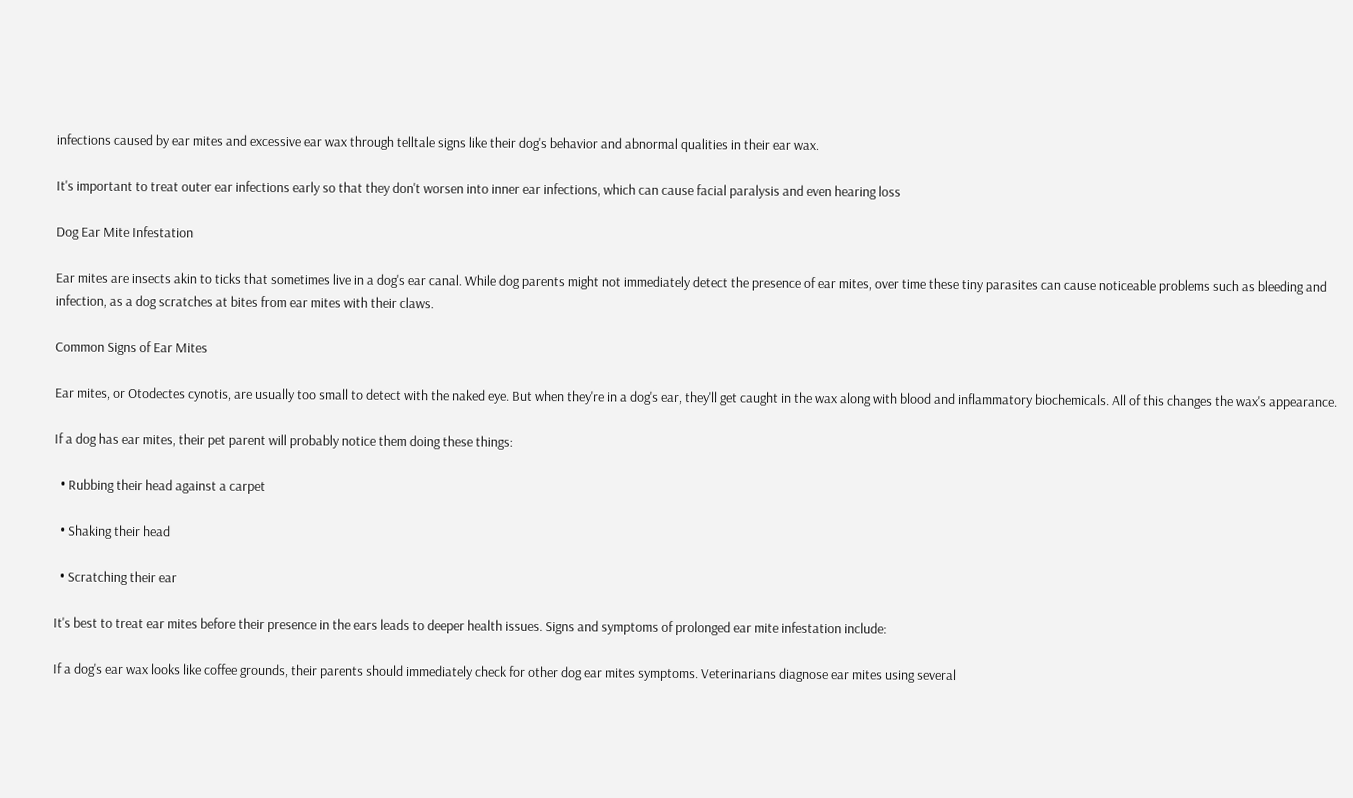infections caused by ear mites and excessive ear wax through telltale signs like their dog's behavior and abnormal qualities in their ear wax.

It's important to treat outer ear infections early so that they don't worsen into inner ear infections, which can cause facial paralysis and even hearing loss

Dog Ear Mite Infestation

Ear mites are insects akin to ticks that sometimes live in a dog's ear canal. While dog parents might not immediately detect the presence of ear mites, over time these tiny parasites can cause noticeable problems such as bleeding and infection, as a dog scratches at bites from ear mites with their claws.

Common Signs of Ear Mites

Ear mites, or Otodectes cynotis, are usually too small to detect with the naked eye. But when they're in a dog's ear, they'll get caught in the wax along with blood and inflammatory biochemicals. All of this changes the wax's appearance.

If a dog has ear mites, their pet parent will probably notice them doing these things:

  • Rubbing their head against a carpet

  • Shaking their head

  • Scratching their ear

It's best to treat ear mites before their presence in the ears leads to deeper health issues. Signs and symptoms of prolonged ear mite infestation include:

If a dog's ear wax looks like coffee grounds, their parents should immediately check for other dog ear mites symptoms. Veterinarians diagnose ear mites using several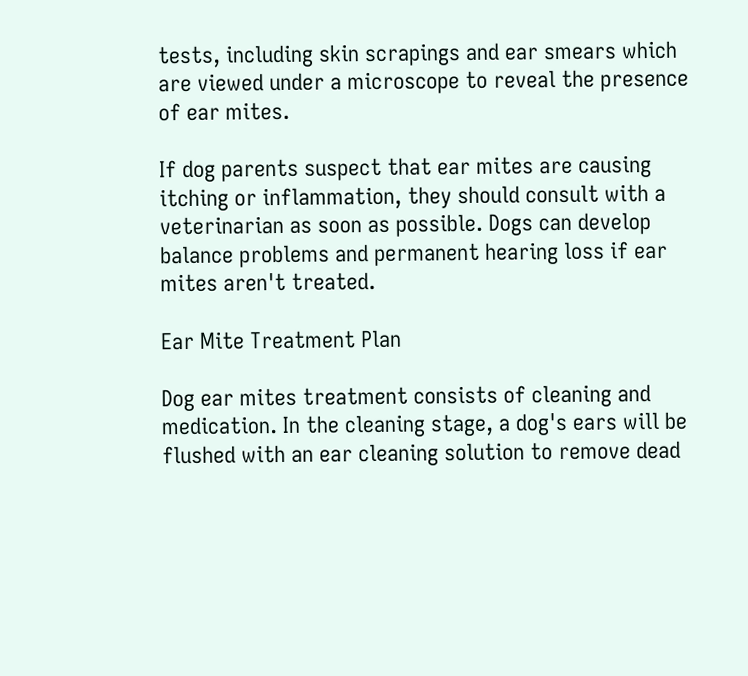tests, including skin scrapings and ear smears which are viewed under a microscope to reveal the presence of ear mites.

If dog parents suspect that ear mites are causing itching or inflammation, they should consult with a veterinarian as soon as possible. Dogs can develop balance problems and permanent hearing loss if ear mites aren't treated.

Ear Mite Treatment Plan

Dog ear mites treatment consists of cleaning and medication. In the cleaning stage, a dog's ears will be flushed with an ear cleaning solution to remove dead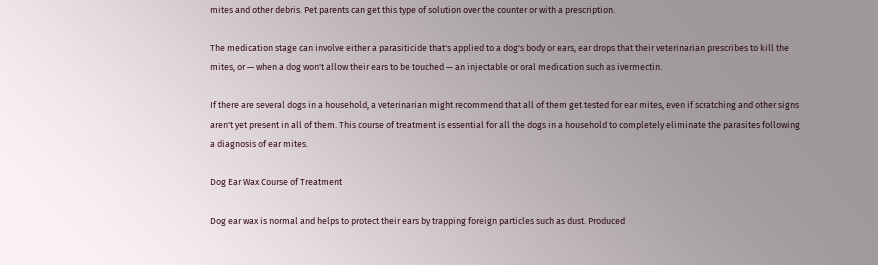mites and other debris. Pet parents can get this type of solution over the counter or with a prescription.

The medication stage can involve either a parasiticide that's applied to a dog's body or ears, ear drops that their veterinarian prescribes to kill the mites, or — when a dog won't allow their ears to be touched — an injectable or oral medication such as ivermectin.

If there are several dogs in a household, a veterinarian might recommend that all of them get tested for ear mites, even if scratching and other signs aren't yet present in all of them. This course of treatment is essential for all the dogs in a household to completely eliminate the parasites following a diagnosis of ear mites.

Dog Ear Wax Course of Treatment

Dog ear wax is normal and helps to protect their ears by trapping foreign particles such as dust. Produced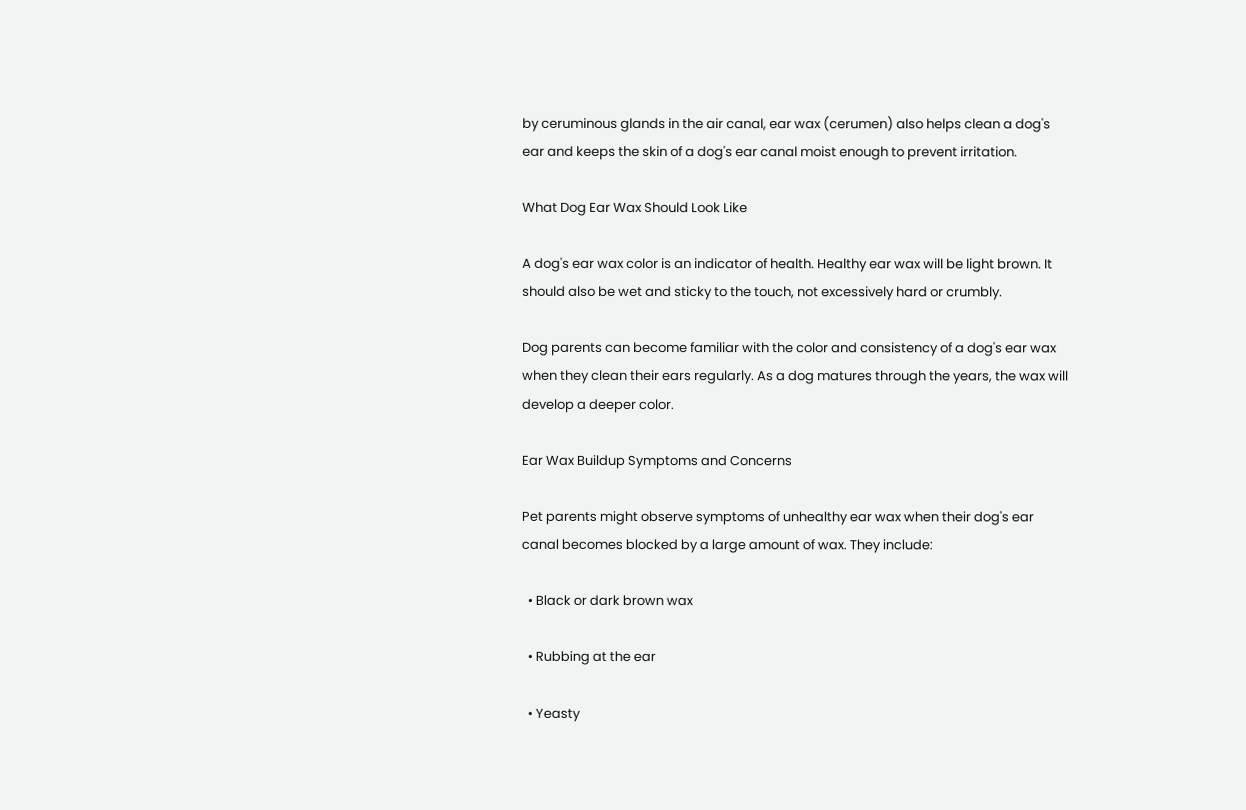by ceruminous glands in the air canal, ear wax (cerumen) also helps clean a dog's ear and keeps the skin of a dog's ear canal moist enough to prevent irritation.

What Dog Ear Wax Should Look Like

A dog's ear wax color is an indicator of health. Healthy ear wax will be light brown. It should also be wet and sticky to the touch, not excessively hard or crumbly.

Dog parents can become familiar with the color and consistency of a dog's ear wax when they clean their ears regularly. As a dog matures through the years, the wax will develop a deeper color.

Ear Wax Buildup Symptoms and Concerns

Pet parents might observe symptoms of unhealthy ear wax when their dog's ear canal becomes blocked by a large amount of wax. They include:

  • Black or dark brown wax

  • Rubbing at the ear

  • Yeasty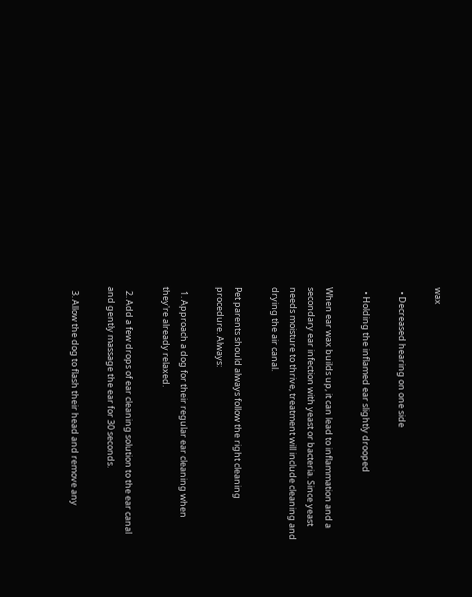wax

  • Decreased hearing on one side

  • Holding the inflamed ear slightly drooped

When ear wax builds up, it can lead to inflammation and a secondary ear infection with yeast or bacteria. Since yeast needs moisture to thrive, treatment will include cleaning and drying the air canal.

Pet parents should always follow the right cleaning procedure. Always:

  1. Approach a dog for their regular ear cleaning when they're already relaxed.

  2. Add a few drops of ear cleaning solution to the ear canal and gently massage the ear for 30 seconds.

  3. Allow the dog to flash their head and remove any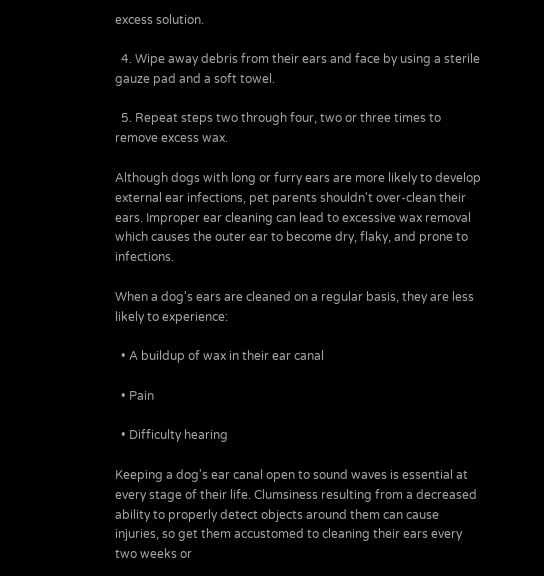excess solution.

  4. Wipe away debris from their ears and face by using a sterile gauze pad and a soft towel.

  5. Repeat steps two through four, two or three times to remove excess wax.

Although dogs with long or furry ears are more likely to develop external ear infections, pet parents shouldn't over-clean their ears. Improper ear cleaning can lead to excessive wax removal which causes the outer ear to become dry, flaky, and prone to infections.

When a dog's ears are cleaned on a regular basis, they are less likely to experience:

  • A buildup of wax in their ear canal

  • Pain

  • Difficulty hearing

Keeping a dog's ear canal open to sound waves is essential at every stage of their life. Clumsiness resulting from a decreased ability to properly detect objects around them can cause injuries, so get them accustomed to cleaning their ears every two weeks or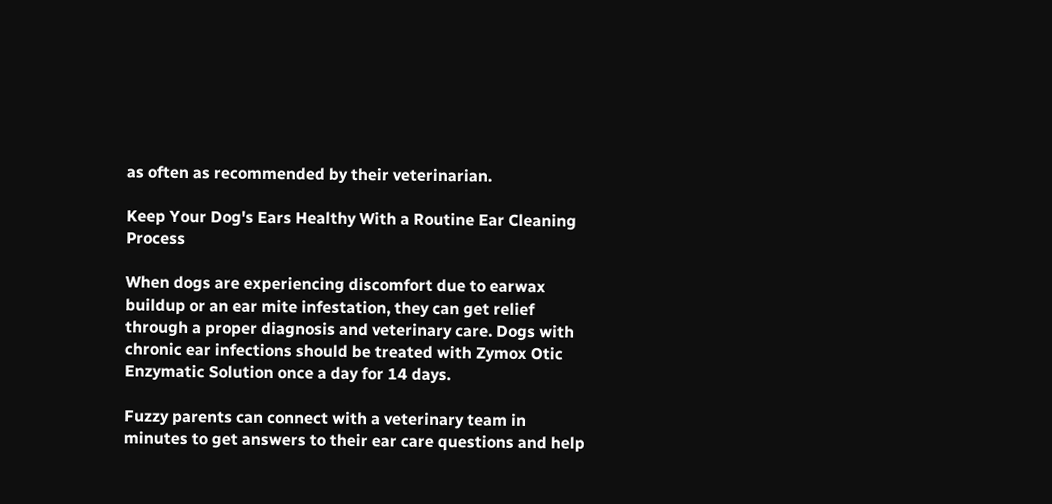as often as recommended by their veterinarian.

Keep Your Dog's Ears Healthy With a Routine Ear Cleaning Process

When dogs are experiencing discomfort due to earwax buildup or an ear mite infestation, they can get relief through a proper diagnosis and veterinary care. Dogs with chronic ear infections should be treated with Zymox Otic Enzymatic Solution once a day for 14 days.

Fuzzy parents can connect with a veterinary team in minutes to get answers to their ear care questions and help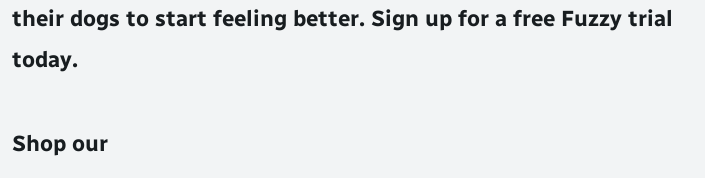their dogs to start feeling better. Sign up for a free Fuzzy trial today.

Shop our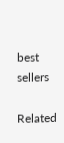best sellers

Related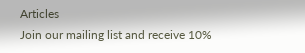Articles
Join our mailing list and receive 10%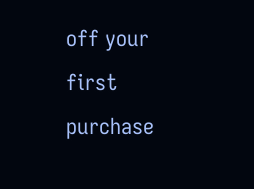off your first purchase